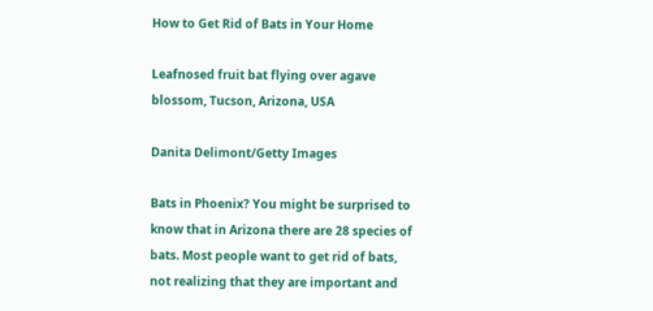How to Get Rid of Bats in Your Home

Leafnosed fruit bat flying over agave blossom, Tucson, Arizona, USA

Danita Delimont/Getty Images

Bats in Phoenix? You might be surprised to know that in Arizona there are 28 species of bats. Most people want to get rid of bats, not realizing that they are important and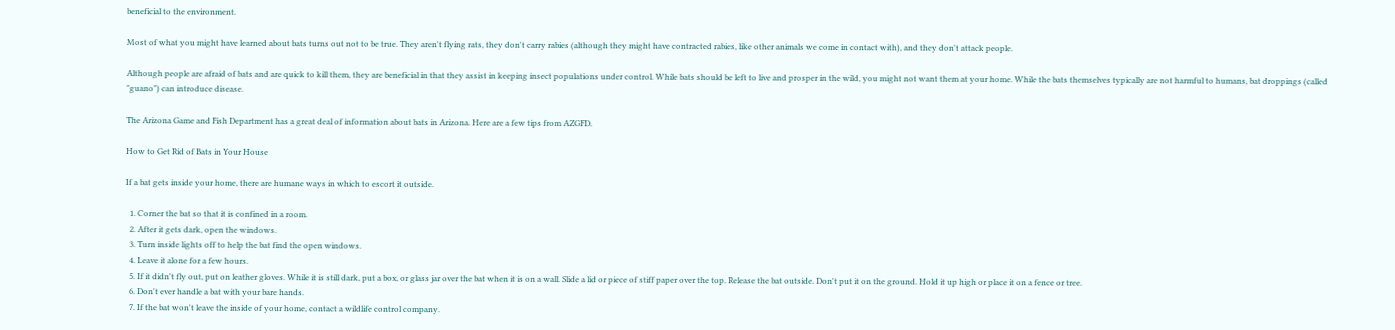beneficial to the environment.

Most of what you might have learned about bats turns out not to be true. They aren't flying rats, they don't carry rabies (although they might have contracted rabies, like other animals we come in contact with), and they don't attack people.

Although people are afraid of bats and are quick to kill them, they are beneficial in that they assist in keeping insect populations under control. While bats should be left to live and prosper in the wild, you might not want them at your home. While the bats themselves typically are not harmful to humans, bat droppings (called "guano") can introduce disease.

The Arizona Game and Fish Department has a great deal of information about bats in Arizona. Here are a few tips from AZGFD.

How to Get Rid of Bats in Your House

If a bat gets inside your home, there are humane ways in which to escort it outside.

  1. Corner the bat so that it is confined in a room.
  2. After it gets dark, open the windows.
  3. Turn inside lights off to help the bat find the open windows.
  4. Leave it alone for a few hours.
  5. If it didn't fly out, put on leather gloves. While it is still dark, put a box, or glass jar over the bat when it is on a wall. Slide a lid or piece of stiff paper over the top. Release the bat outside. Don't put it on the ground. Hold it up high or place it on a fence or tree.
  6. Don't ever handle a bat with your bare hands.
  7. If the bat won't leave the inside of your home, contact a wildlife control company.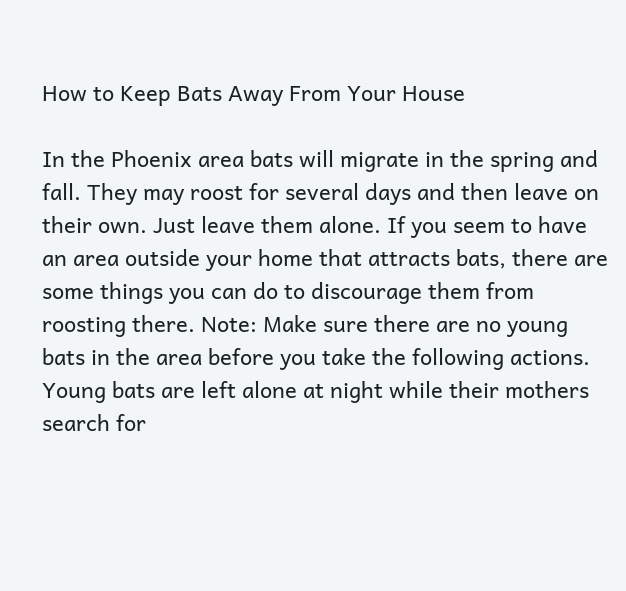How to Keep Bats Away From Your House

In the Phoenix area bats will migrate in the spring and fall. They may roost for several days and then leave on their own. Just leave them alone. If you seem to have an area outside your home that attracts bats, there are some things you can do to discourage them from roosting there. Note: Make sure there are no young bats in the area before you take the following actions. Young bats are left alone at night while their mothers search for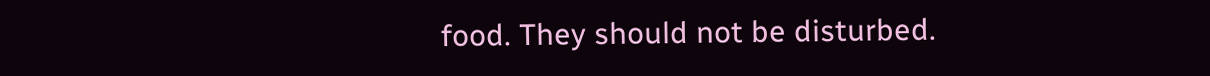food. They should not be disturbed.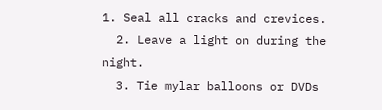1. Seal all cracks and crevices.
  2. Leave a light on during the night.
  3. Tie mylar balloons or DVDs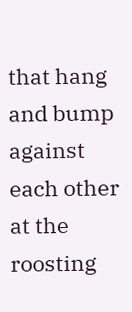that hang and bump against each other at the roosting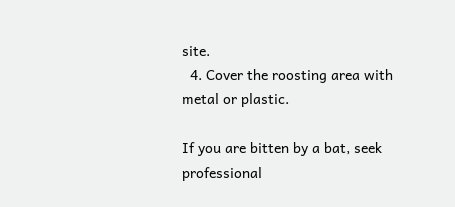site.
  4. Cover the roosting area with metal or plastic.

If you are bitten by a bat, seek professional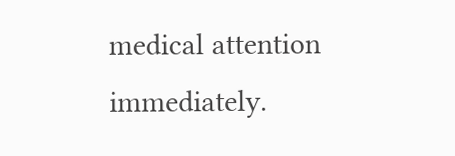medical attention immediately.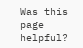Was this page helpful?